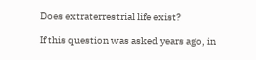Does extraterrestrial life exist?

If this question was asked years ago, in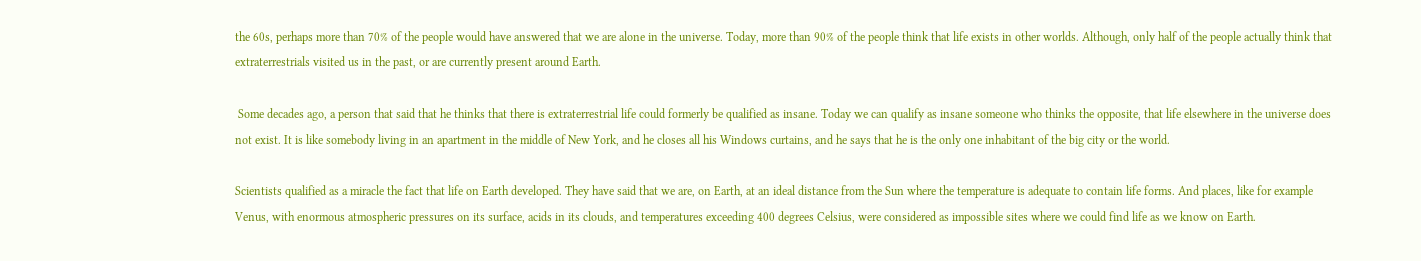the 60s, perhaps more than 70% of the people would have answered that we are alone in the universe. Today, more than 90% of the people think that life exists in other worlds. Although, only half of the people actually think that extraterrestrials visited us in the past, or are currently present around Earth.

 Some decades ago, a person that said that he thinks that there is extraterrestrial life could formerly be qualified as insane. Today we can qualify as insane someone who thinks the opposite, that life elsewhere in the universe does not exist. It is like somebody living in an apartment in the middle of New York, and he closes all his Windows curtains, and he says that he is the only one inhabitant of the big city or the world.

Scientists qualified as a miracle the fact that life on Earth developed. They have said that we are, on Earth, at an ideal distance from the Sun where the temperature is adequate to contain life forms. And places, like for example Venus, with enormous atmospheric pressures on its surface, acids in its clouds, and temperatures exceeding 400 degrees Celsius, were considered as impossible sites where we could find life as we know on Earth.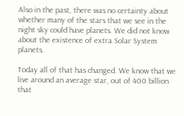Also in the past, there was no certainty about whether many of the stars that we see in the night sky could have planets. We did not know about the existence of extra Solar System planets.

Today all of that has changed. We know that we live around an average star, out of 400 billion that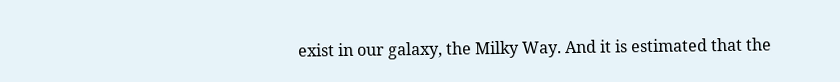exist in our galaxy, the Milky Way. And it is estimated that the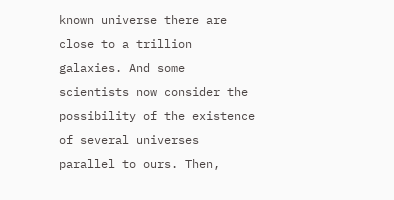known universe there are close to a trillion galaxies. And some scientists now consider the possibility of the existence of several universes parallel to ours. Then,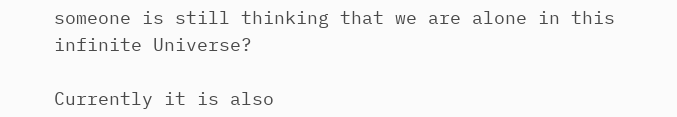someone is still thinking that we are alone in this infinite Universe?

Currently it is also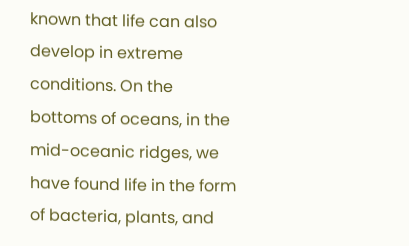known that life can also develop in extreme conditions. On the bottoms of oceans, in the mid-oceanic ridges, we have found life in the form of bacteria, plants, and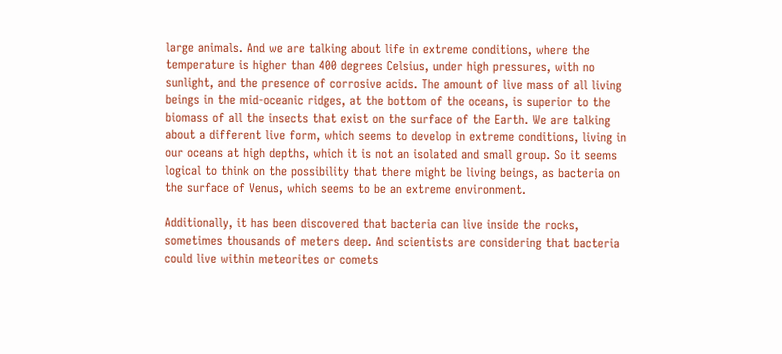large animals. And we are talking about life in extreme conditions, where the temperature is higher than 400 degrees Celsius, under high pressures, with no sunlight, and the presence of corrosive acids. The amount of live mass of all living beings in the mid-oceanic ridges, at the bottom of the oceans, is superior to the biomass of all the insects that exist on the surface of the Earth. We are talking about a different live form, which seems to develop in extreme conditions, living in our oceans at high depths, which it is not an isolated and small group. So it seems logical to think on the possibility that there might be living beings, as bacteria on the surface of Venus, which seems to be an extreme environment.

Additionally, it has been discovered that bacteria can live inside the rocks, sometimes thousands of meters deep. And scientists are considering that bacteria could live within meteorites or comets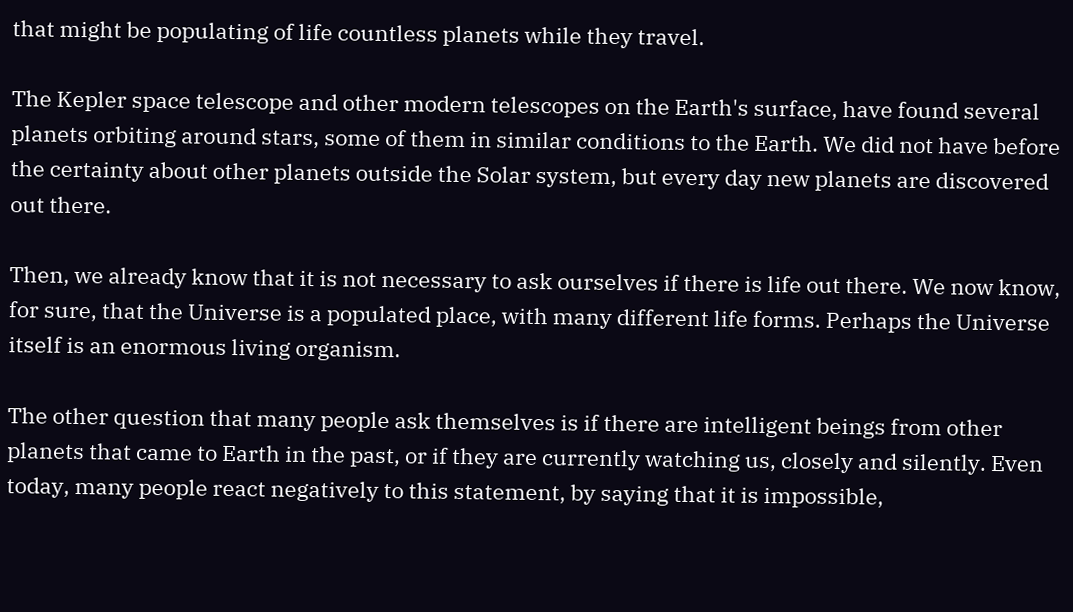that might be populating of life countless planets while they travel.

The Kepler space telescope and other modern telescopes on the Earth's surface, have found several planets orbiting around stars, some of them in similar conditions to the Earth. We did not have before the certainty about other planets outside the Solar system, but every day new planets are discovered out there.

Then, we already know that it is not necessary to ask ourselves if there is life out there. We now know, for sure, that the Universe is a populated place, with many different life forms. Perhaps the Universe itself is an enormous living organism.

The other question that many people ask themselves is if there are intelligent beings from other planets that came to Earth in the past, or if they are currently watching us, closely and silently. Even today, many people react negatively to this statement, by saying that it is impossible,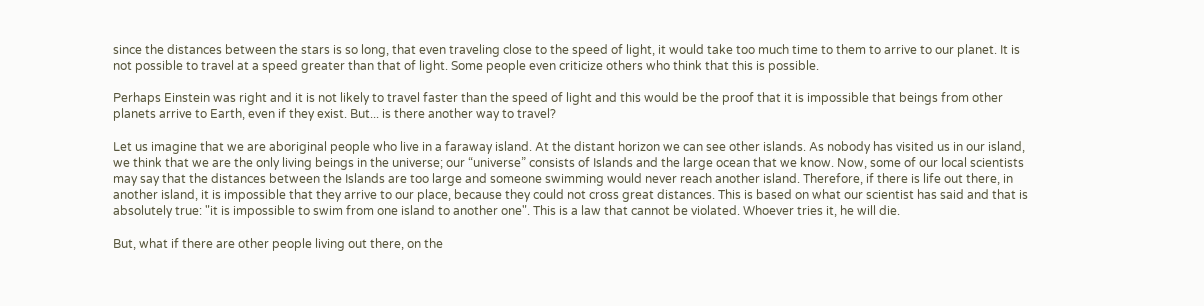since the distances between the stars is so long, that even traveling close to the speed of light, it would take too much time to them to arrive to our planet. It is not possible to travel at a speed greater than that of light. Some people even criticize others who think that this is possible.

Perhaps Einstein was right and it is not likely to travel faster than the speed of light and this would be the proof that it is impossible that beings from other planets arrive to Earth, even if they exist. But... is there another way to travel?

Let us imagine that we are aboriginal people who live in a faraway island. At the distant horizon we can see other islands. As nobody has visited us in our island, we think that we are the only living beings in the universe; our “universe” consists of Islands and the large ocean that we know. Now, some of our local scientists may say that the distances between the Islands are too large and someone swimming would never reach another island. Therefore, if there is life out there, in another island, it is impossible that they arrive to our place, because they could not cross great distances. This is based on what our scientist has said and that is absolutely true: "it is impossible to swim from one island to another one". This is a law that cannot be violated. Whoever tries it, he will die.

But, what if there are other people living out there, on the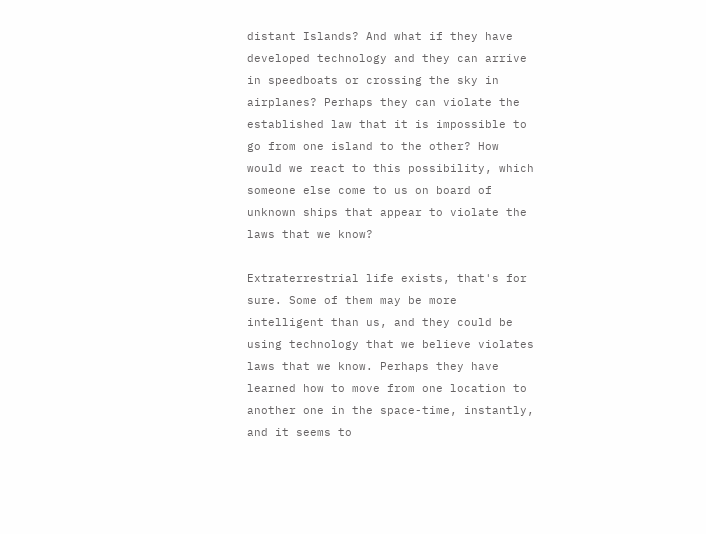distant Islands? And what if they have developed technology and they can arrive in speedboats or crossing the sky in airplanes? Perhaps they can violate the established law that it is impossible to go from one island to the other? How would we react to this possibility, which someone else come to us on board of unknown ships that appear to violate the laws that we know?

Extraterrestrial life exists, that's for sure. Some of them may be more intelligent than us, and they could be using technology that we believe violates laws that we know. Perhaps they have learned how to move from one location to another one in the space-time, instantly, and it seems to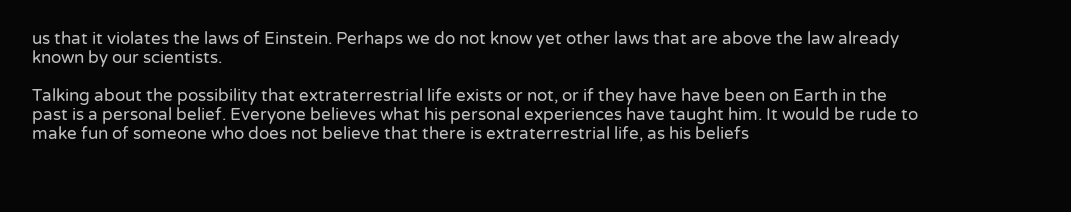us that it violates the laws of Einstein. Perhaps we do not know yet other laws that are above the law already known by our scientists.

Talking about the possibility that extraterrestrial life exists or not, or if they have have been on Earth in the past is a personal belief. Everyone believes what his personal experiences have taught him. It would be rude to make fun of someone who does not believe that there is extraterrestrial life, as his beliefs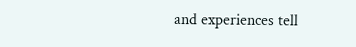and experiences tell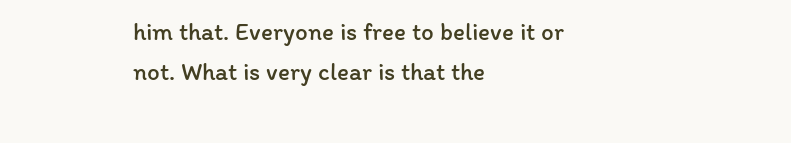him that. Everyone is free to believe it or not. What is very clear is that the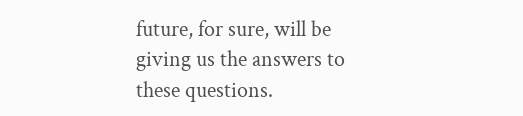future, for sure, will be giving us the answers to these questions.